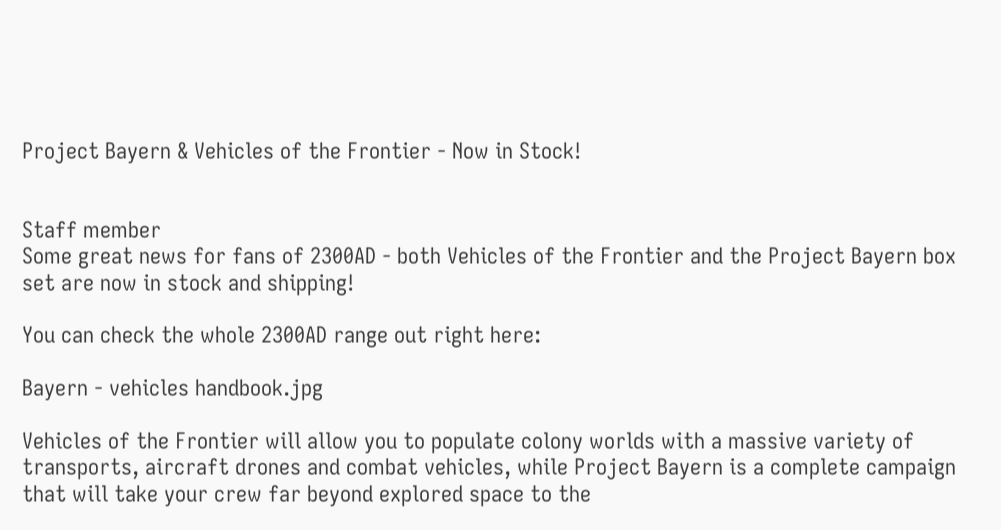Project Bayern & Vehicles of the Frontier - Now in Stock!


Staff member
Some great news for fans of 2300AD - both Vehicles of the Frontier and the Project Bayern box set are now in stock and shipping!

You can check the whole 2300AD range out right here:

Bayern - vehicles handbook.jpg

Vehicles of the Frontier will allow you to populate colony worlds with a massive variety of transports, aircraft drones and combat vehicles, while Project Bayern is a complete campaign that will take your crew far beyond explored space to the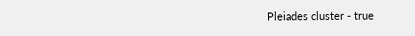Pleiades cluster - true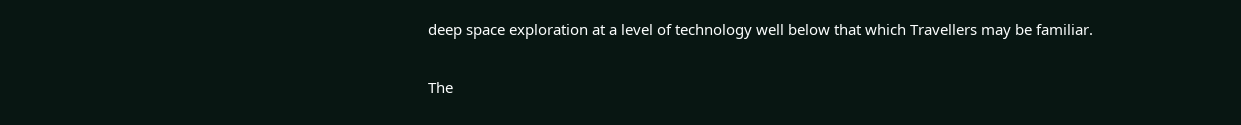deep space exploration at a level of technology well below that which Travellers may be familiar.

The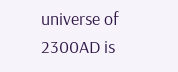universe of 2300AD is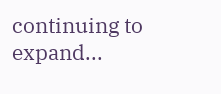continuing to expand...